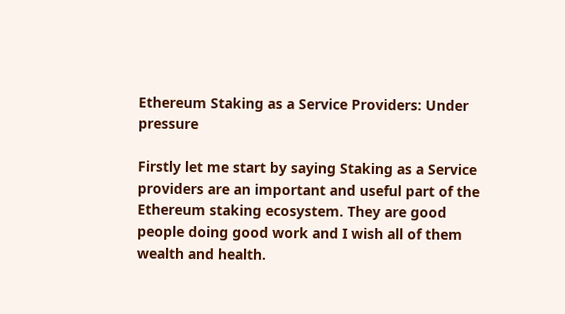Ethereum Staking as a Service Providers: Under pressure

Firstly let me start by saying Staking as a Service providers are an important and useful part of the Ethereum staking ecosystem. They are good people doing good work and I wish all of them wealth and health.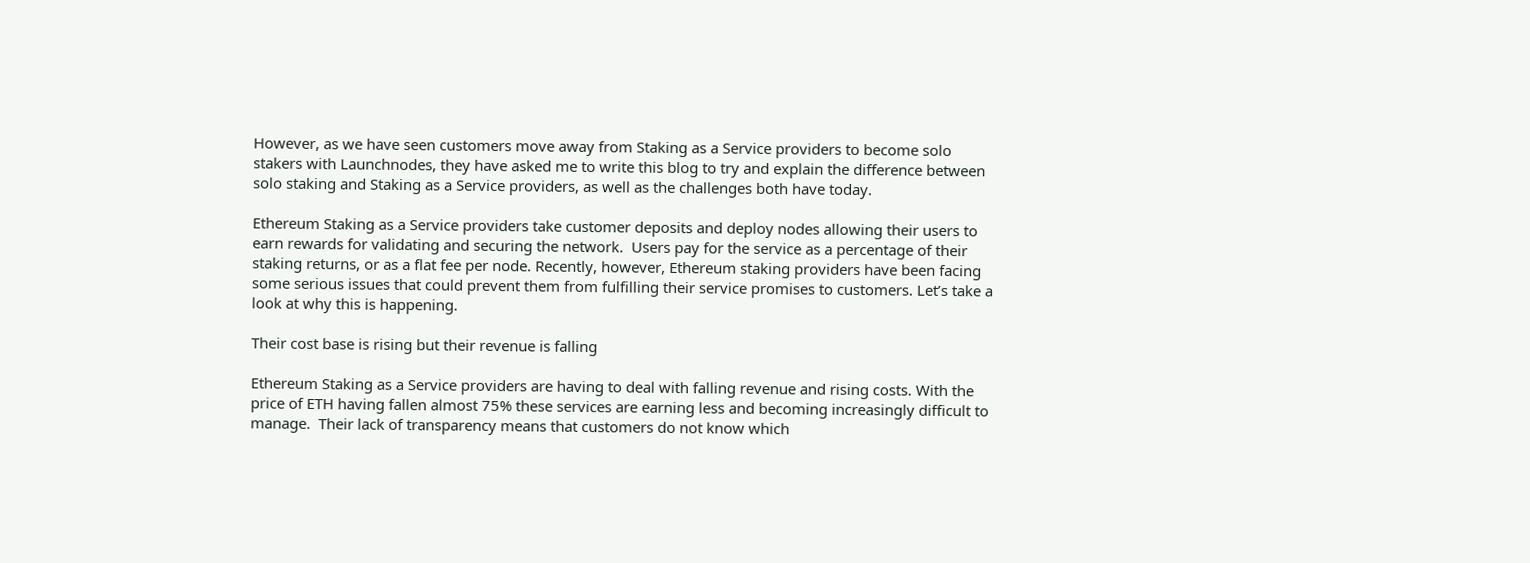However, as we have seen customers move away from Staking as a Service providers to become solo stakers with Launchnodes, they have asked me to write this blog to try and explain the difference between solo staking and Staking as a Service providers, as well as the challenges both have today.

Ethereum Staking as a Service providers take customer deposits and deploy nodes allowing their users to earn rewards for validating and securing the network.  Users pay for the service as a percentage of their staking returns, or as a flat fee per node. Recently, however, Ethereum staking providers have been facing some serious issues that could prevent them from fulfilling their service promises to customers. Let’s take a look at why this is happening.

Their cost base is rising but their revenue is falling

Ethereum Staking as a Service providers are having to deal with falling revenue and rising costs. With the price of ETH having fallen almost 75% these services are earning less and becoming increasingly difficult to manage.  Their lack of transparency means that customers do not know which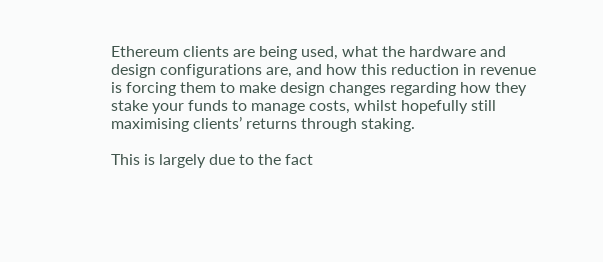Ethereum clients are being used, what the hardware and design configurations are, and how this reduction in revenue is forcing them to make design changes regarding how they stake your funds to manage costs, whilst hopefully still maximising clients’ returns through staking.

This is largely due to the fact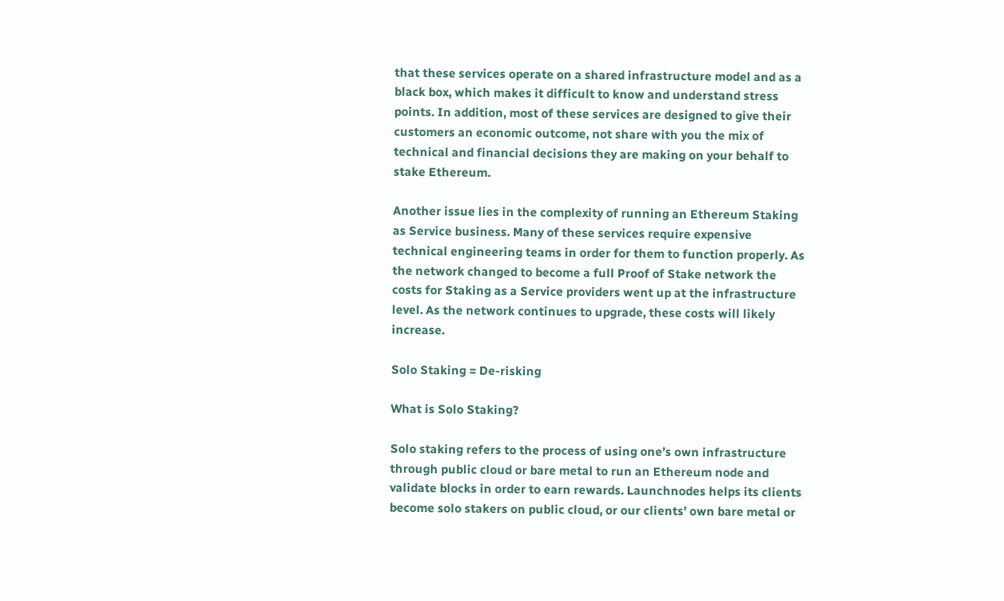that these services operate on a shared infrastructure model and as a black box, which makes it difficult to know and understand stress points. In addition, most of these services are designed to give their customers an economic outcome, not share with you the mix of technical and financial decisions they are making on your behalf to stake Ethereum.

Another issue lies in the complexity of running an Ethereum Staking as Service business. Many of these services require expensive technical engineering teams in order for them to function properly. As the network changed to become a full Proof of Stake network the costs for Staking as a Service providers went up at the infrastructure level. As the network continues to upgrade, these costs will likely increase.

Solo Staking = De-risking

What is Solo Staking?

Solo staking refers to the process of using one’s own infrastructure through public cloud or bare metal to run an Ethereum node and validate blocks in order to earn rewards. Launchnodes helps its clients become solo stakers on public cloud, or our clients’ own bare metal or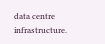data centre infrastructure.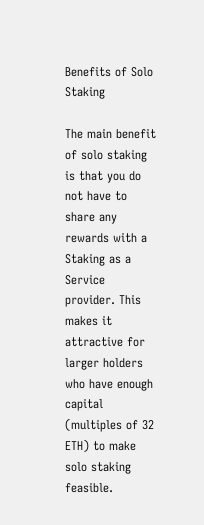Benefits of Solo Staking

The main benefit of solo staking is that you do not have to share any rewards with a Staking as a Service provider. This makes it attractive for larger holders who have enough capital (multiples of 32 ETH) to make solo staking feasible.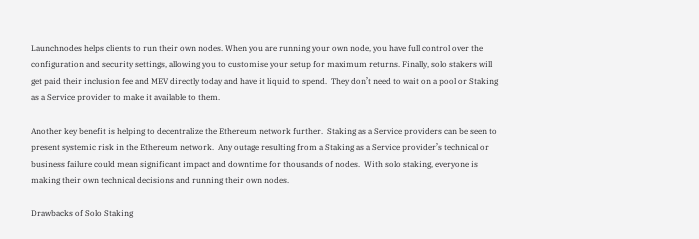Launchnodes helps clients to run their own nodes. When you are running your own node, you have full control over the configuration and security settings, allowing you to customise your setup for maximum returns. Finally, solo stakers will get paid their inclusion fee and MEV directly today and have it liquid to spend.  They don’t need to wait on a pool or Staking as a Service provider to make it available to them.

Another key benefit is helping to decentralize the Ethereum network further.  Staking as a Service providers can be seen to present systemic risk in the Ethereum network.  Any outage resulting from a Staking as a Service provider’s technical or business failure could mean significant impact and downtime for thousands of nodes.  With solo staking, everyone is making their own technical decisions and running their own nodes.

Drawbacks of Solo Staking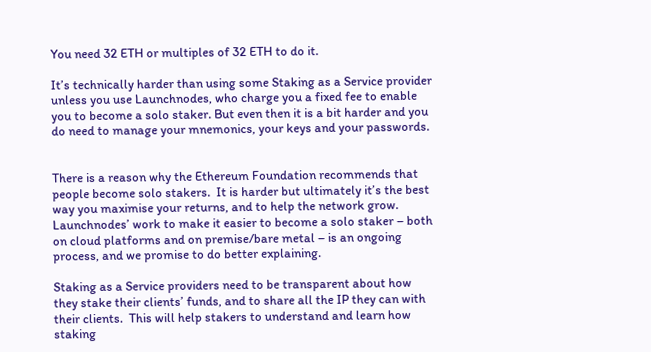You need 32 ETH or multiples of 32 ETH to do it.

It’s technically harder than using some Staking as a Service provider unless you use Launchnodes, who charge you a fixed fee to enable you to become a solo staker. But even then it is a bit harder and you do need to manage your mnemonics, your keys and your passwords.


There is a reason why the Ethereum Foundation recommends that people become solo stakers.  It is harder but ultimately it’s the best way you maximise your returns, and to help the network grow.  Launchnodes’ work to make it easier to become a solo staker – both on cloud platforms and on premise/bare metal – is an ongoing process, and we promise to do better explaining.

Staking as a Service providers need to be transparent about how they stake their clients’ funds, and to share all the IP they can with their clients.  This will help stakers to understand and learn how staking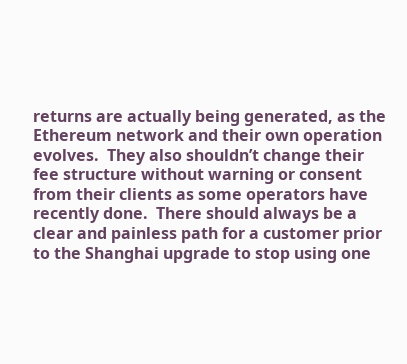returns are actually being generated, as the Ethereum network and their own operation evolves.  They also shouldn’t change their fee structure without warning or consent from their clients as some operators have recently done.  There should always be a clear and painless path for a customer prior to the Shanghai upgrade to stop using one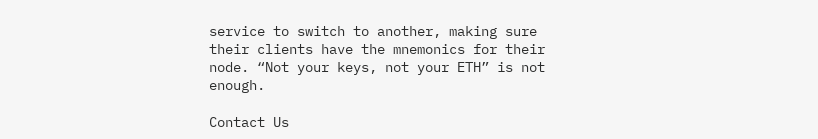service to switch to another, making sure their clients have the mnemonics for their node. “Not your keys, not your ETH” is not enough.

Contact Us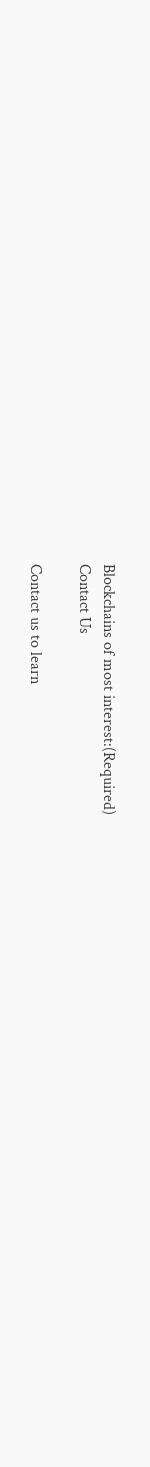Blockchains of most interest:(Required)
Contact Us

Contact us to learn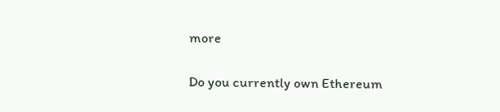more

Do you currently own Ethereum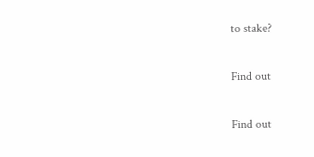to stake?

Find out

Find out